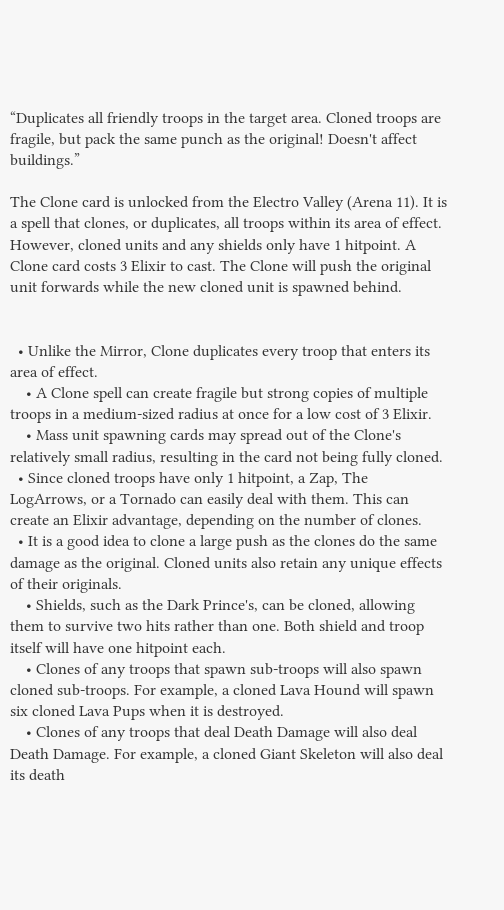“Duplicates all friendly troops in the target area. Cloned troops are fragile, but pack the same punch as the original! Doesn't affect buildings.”

The Clone card is unlocked from the Electro Valley (Arena 11). It is a spell that clones, or duplicates, all troops within its area of effect. However, cloned units and any shields only have 1 hitpoint. A Clone card costs 3 Elixir to cast. The Clone will push the original unit forwards while the new cloned unit is spawned behind.


  • Unlike the Mirror, Clone duplicates every troop that enters its area of effect.
    • A Clone spell can create fragile but strong copies of multiple troops in a medium-sized radius at once for a low cost of 3 Elixir.
    • Mass unit spawning cards may spread out of the Clone's relatively small radius, resulting in the card not being fully cloned.
  • Since cloned troops have only 1 hitpoint, a Zap, The LogArrows, or a Tornado can easily deal with them. This can create an Elixir advantage, depending on the number of clones.
  • It is a good idea to clone a large push as the clones do the same damage as the original. Cloned units also retain any unique effects of their originals.
    • Shields, such as the Dark Prince's, can be cloned, allowing them to survive two hits rather than one. Both shield and troop itself will have one hitpoint each.
    • Clones of any troops that spawn sub-troops will also spawn cloned sub-troops. For example, a cloned Lava Hound will spawn six cloned Lava Pups when it is destroyed.
    • Clones of any troops that deal Death Damage will also deal Death Damage. For example, a cloned Giant Skeleton will also deal its death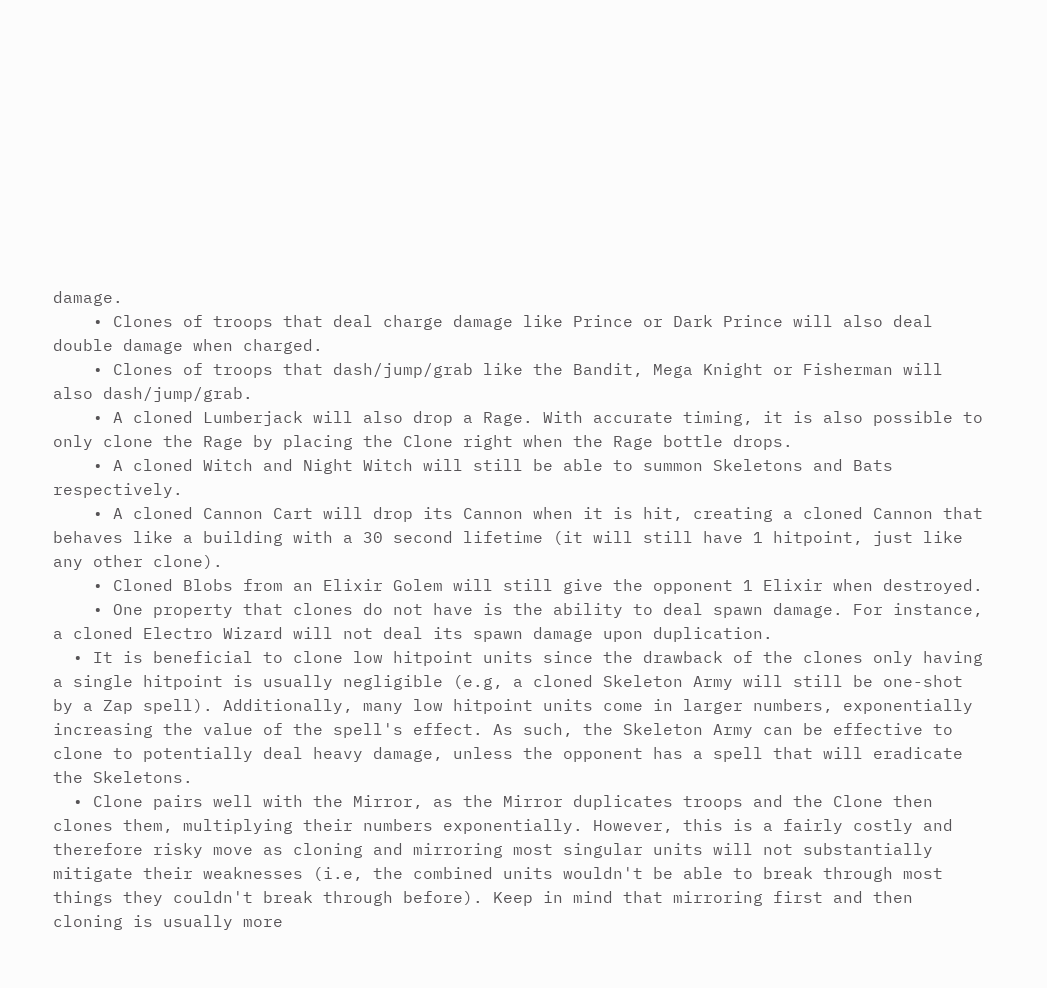damage.
    • Clones of troops that deal charge damage like Prince or Dark Prince will also deal double damage when charged.
    • Clones of troops that dash/jump/grab like the Bandit, Mega Knight or Fisherman will also dash/jump/grab.
    • A cloned Lumberjack will also drop a Rage. With accurate timing, it is also possible to only clone the Rage by placing the Clone right when the Rage bottle drops.
    • A cloned Witch and Night Witch will still be able to summon Skeletons and Bats respectively.
    • A cloned Cannon Cart will drop its Cannon when it is hit, creating a cloned Cannon that behaves like a building with a 30 second lifetime (it will still have 1 hitpoint, just like any other clone).
    • Cloned Blobs from an Elixir Golem will still give the opponent 1 Elixir when destroyed.
    • One property that clones do not have is the ability to deal spawn damage. For instance, a cloned Electro Wizard will not deal its spawn damage upon duplication.
  • It is beneficial to clone low hitpoint units since the drawback of the clones only having a single hitpoint is usually negligible (e.g, a cloned Skeleton Army will still be one-shot by a Zap spell). Additionally, many low hitpoint units come in larger numbers, exponentially increasing the value of the spell's effect. As such, the Skeleton Army can be effective to clone to potentially deal heavy damage, unless the opponent has a spell that will eradicate the Skeletons.
  • Clone pairs well with the Mirror, as the Mirror duplicates troops and the Clone then clones them, multiplying their numbers exponentially. However, this is a fairly costly and therefore risky move as cloning and mirroring most singular units will not substantially mitigate their weaknesses (i.e, the combined units wouldn't be able to break through most things they couldn't break through before). Keep in mind that mirroring first and then cloning is usually more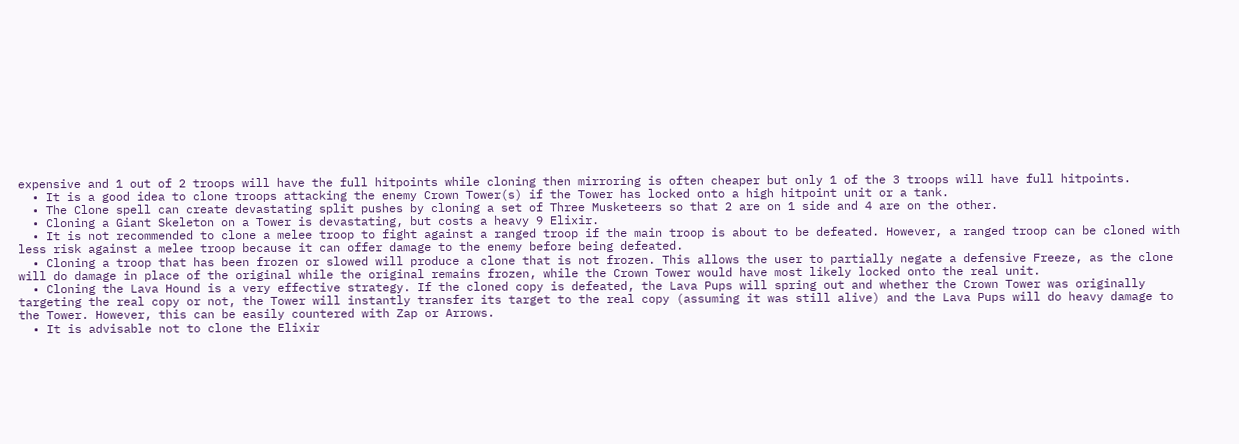expensive and 1 out of 2 troops will have the full hitpoints while cloning then mirroring is often cheaper but only 1 of the 3 troops will have full hitpoints.
  • It is a good idea to clone troops attacking the enemy Crown Tower(s) if the Tower has locked onto a high hitpoint unit or a tank.
  • The Clone spell can create devastating split pushes by cloning a set of Three Musketeers so that 2 are on 1 side and 4 are on the other.
  • Cloning a Giant Skeleton on a Tower is devastating, but costs a heavy 9 Elixir.
  • It is not recommended to clone a melee troop to fight against a ranged troop if the main troop is about to be defeated. However, a ranged troop can be cloned with less risk against a melee troop because it can offer damage to the enemy before being defeated.
  • Cloning a troop that has been frozen or slowed will produce a clone that is not frozen. This allows the user to partially negate a defensive Freeze, as the clone will do damage in place of the original while the original remains frozen, while the Crown Tower would have most likely locked onto the real unit.
  • Cloning the Lava Hound is a very effective strategy. If the cloned copy is defeated, the Lava Pups will spring out and whether the Crown Tower was originally targeting the real copy or not, the Tower will instantly transfer its target to the real copy (assuming it was still alive) and the Lava Pups will do heavy damage to the Tower. However, this can be easily countered with Zap or Arrows.
  • It is advisable not to clone the Elixir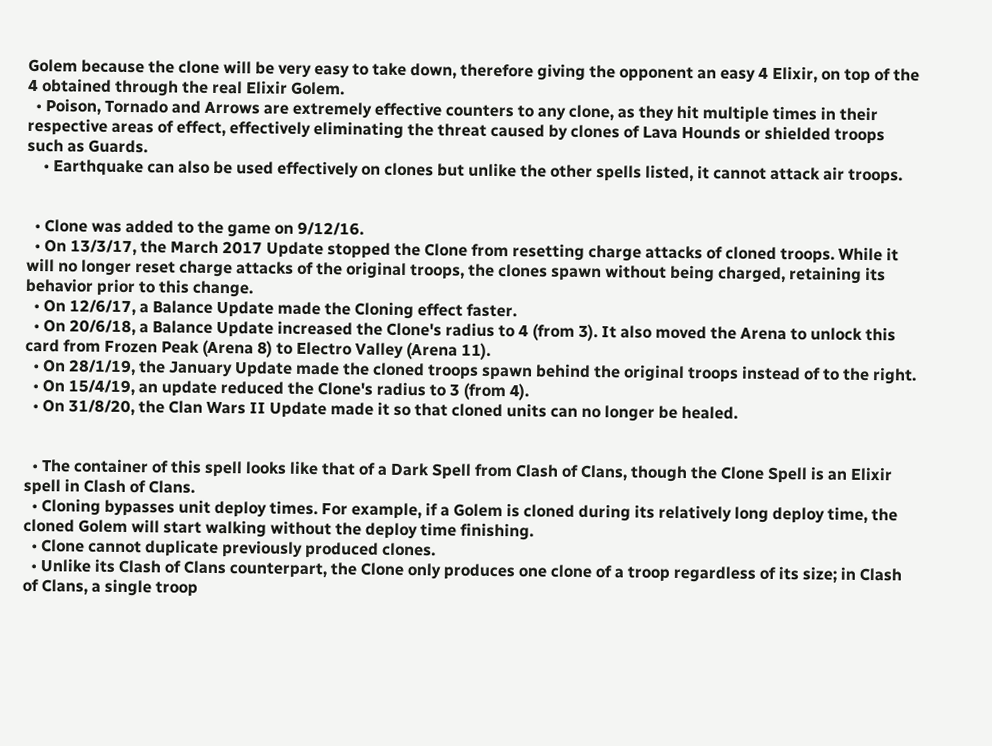Golem because the clone will be very easy to take down, therefore giving the opponent an easy 4 Elixir, on top of the 4 obtained through the real Elixir Golem.
  • Poison, Tornado and Arrows are extremely effective counters to any clone, as they hit multiple times in their respective areas of effect, effectively eliminating the threat caused by clones of Lava Hounds or shielded troops such as Guards.
    • Earthquake can also be used effectively on clones but unlike the other spells listed, it cannot attack air troops.


  • Clone was added to the game on 9/12/16.
  • On 13/3/17, the March 2017 Update stopped the Clone from resetting charge attacks of cloned troops. While it will no longer reset charge attacks of the original troops, the clones spawn without being charged, retaining its behavior prior to this change.
  • On 12/6/17, a Balance Update made the Cloning effect faster.
  • On 20/6/18, a Balance Update increased the Clone's radius to 4 (from 3). It also moved the Arena to unlock this card from Frozen Peak (Arena 8) to Electro Valley (Arena 11).
  • On 28/1/19, the January Update made the cloned troops spawn behind the original troops instead of to the right.
  • On 15/4/19, an update reduced the Clone's radius to 3 (from 4).
  • On 31/8/20, the Clan Wars II Update made it so that cloned units can no longer be healed.


  • The container of this spell looks like that of a Dark Spell from Clash of Clans, though the Clone Spell is an Elixir spell in Clash of Clans.
  • Cloning bypasses unit deploy times. For example, if a Golem is cloned during its relatively long deploy time, the cloned Golem will start walking without the deploy time finishing.
  • Clone cannot duplicate previously produced clones.
  • Unlike its Clash of Clans counterpart, the Clone only produces one clone of a troop regardless of its size; in Clash of Clans, a single troop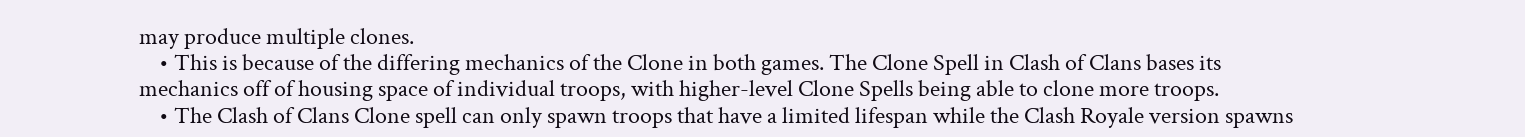may produce multiple clones.
    • This is because of the differing mechanics of the Clone in both games. The Clone Spell in Clash of Clans bases its mechanics off of housing space of individual troops, with higher-level Clone Spells being able to clone more troops.
    • The Clash of Clans Clone spell can only spawn troops that have a limited lifespan while the Clash Royale version spawns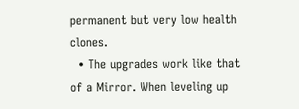permanent but very low health clones.
  • The upgrades work like that of a Mirror. When leveling up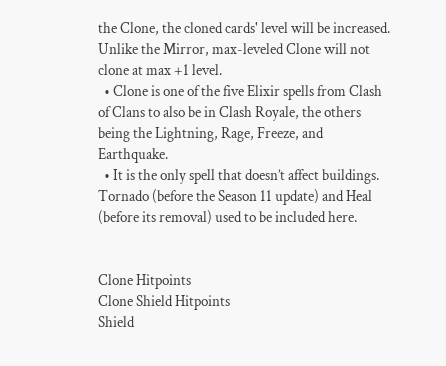the Clone, the cloned cards' level will be increased. Unlike the Mirror, max-leveled Clone will not clone at max +1 level.
  • Clone is one of the five Elixir spells from Clash of Clans to also be in Clash Royale, the others being the Lightning, Rage, Freeze, and Earthquake.
  • It is the only spell that doesn’t affect buildings. Tornado (before the Season 11 update) and Heal (before its removal) used to be included here.


Clone Hitpoints
Clone Shield Hitpoints
Shield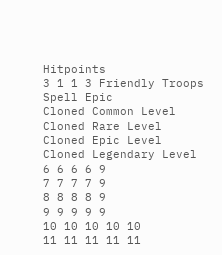Hitpoints
3 1 1 3 Friendly Troops Spell Epic
Cloned Common Level
Cloned Rare Level
Cloned Epic Level
Cloned Legendary Level
6 6 6 6 9
7 7 7 7 9
8 8 8 8 9
9 9 9 9 9
10 10 10 10 10
11 11 11 11 11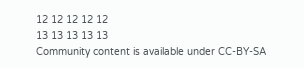12 12 12 12 12
13 13 13 13 13
Community content is available under CC-BY-SA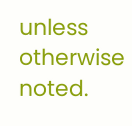unless otherwise noted.